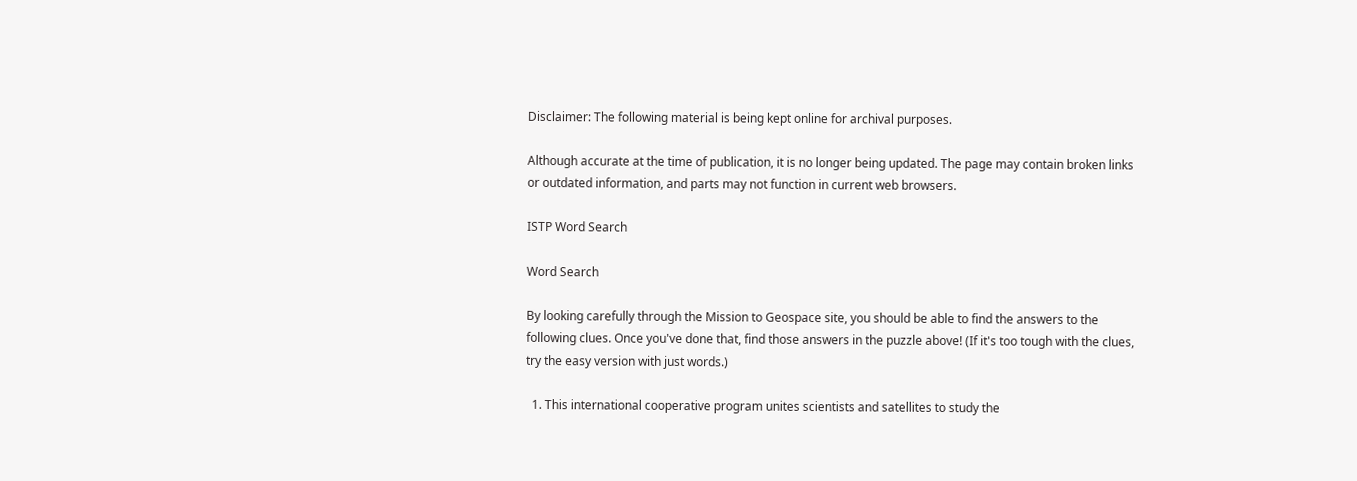Disclaimer: The following material is being kept online for archival purposes.

Although accurate at the time of publication, it is no longer being updated. The page may contain broken links or outdated information, and parts may not function in current web browsers.

ISTP Word Search

Word Search

By looking carefully through the Mission to Geospace site, you should be able to find the answers to the following clues. Once you've done that, find those answers in the puzzle above! (If it's too tough with the clues, try the easy version with just words.)

  1. This international cooperative program unites scientists and satellites to study the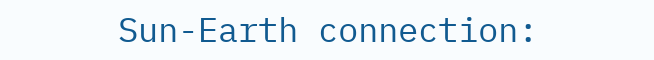Sun-Earth connection: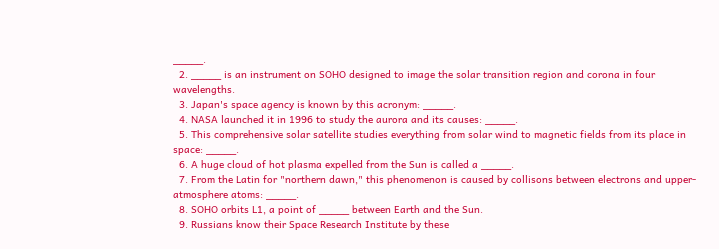_____.
  2. _____ is an instrument on SOHO designed to image the solar transition region and corona in four wavelengths.
  3. Japan's space agency is known by this acronym: _____.
  4. NASA launched it in 1996 to study the aurora and its causes: _____.
  5. This comprehensive solar satellite studies everything from solar wind to magnetic fields from its place in space: _____.
  6. A huge cloud of hot plasma expelled from the Sun is called a _____.
  7. From the Latin for "northern dawn," this phenomenon is caused by collisons between electrons and upper-atmosphere atoms: _____.
  8. SOHO orbits L1, a point of _____ between Earth and the Sun.
  9. Russians know their Space Research Institute by these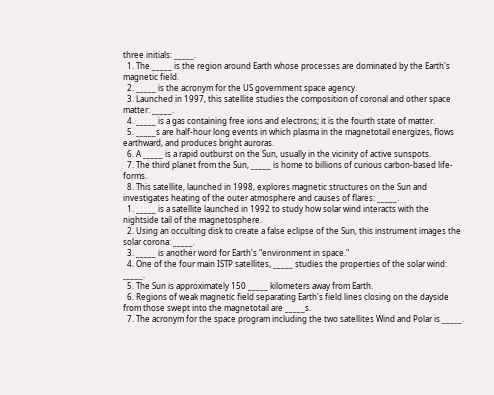three initials: _____.
  1. The _____ is the region around Earth whose processes are dominated by the Earth's magnetic field.
  2. _____ is the acronym for the US government space agency.
  3. Launched in 1997, this satellite studies the composition of coronal and other space matter: _____.
  4. _____ is a gas containing free ions and electrons; it is the fourth state of matter.
  5. _____s are half-hour long events in which plasma in the magnetotail energizes, flows earthward, and produces bright auroras.
  6. A _____ is a rapid outburst on the Sun, usually in the vicinity of active sunspots.
  7. The third planet from the Sun, _____ is home to billions of curious carbon-based life-forms.
  8. This satellite, launched in 1998, explores magnetic structures on the Sun and investigates heating of the outer atmosphere and causes of flares: _____.
  1. _____ is a satellite launched in 1992 to study how solar wind interacts with the nightside tail of the magnetosphere.
  2. Using an occulting disk to create a false eclipse of the Sun, this instrument images the solar corona: _____.
  3. _____ is another word for Earth's "environment in space."
  4. One of the four main ISTP satellites, _____ studies the properties of the solar wind: _____.
  5. The Sun is approximately 150 _____ kilometers away from Earth.
  6. Regions of weak magnetic field separating Earth's field lines closing on the dayside from those swept into the magnetotail are _____s.
  7. The acronym for the space program including the two satellites Wind and Polar is _____.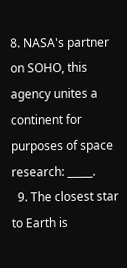8. NASA's partner on SOHO, this agency unites a continent for purposes of space research: _____.
  9. The closest star to Earth is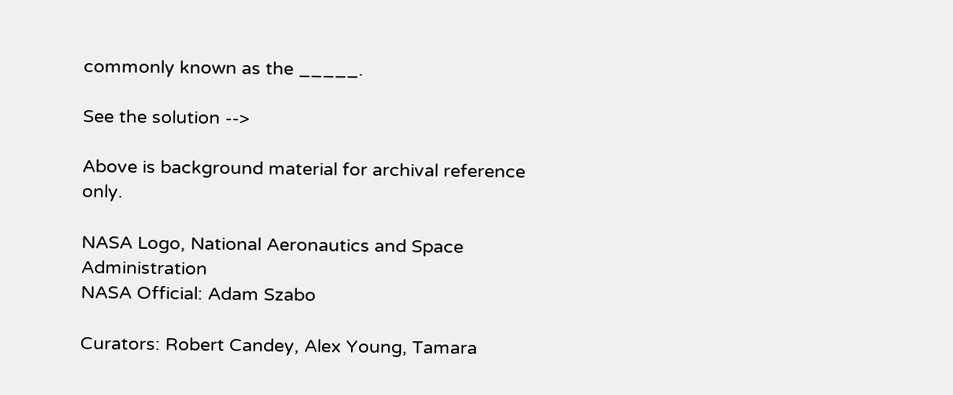commonly known as the _____.

See the solution -->

Above is background material for archival reference only.

NASA Logo, National Aeronautics and Space Administration
NASA Official: Adam Szabo

Curators: Robert Candey, Alex Young, Tamara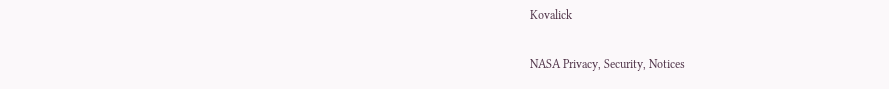Kovalick

NASA Privacy, Security, Notices